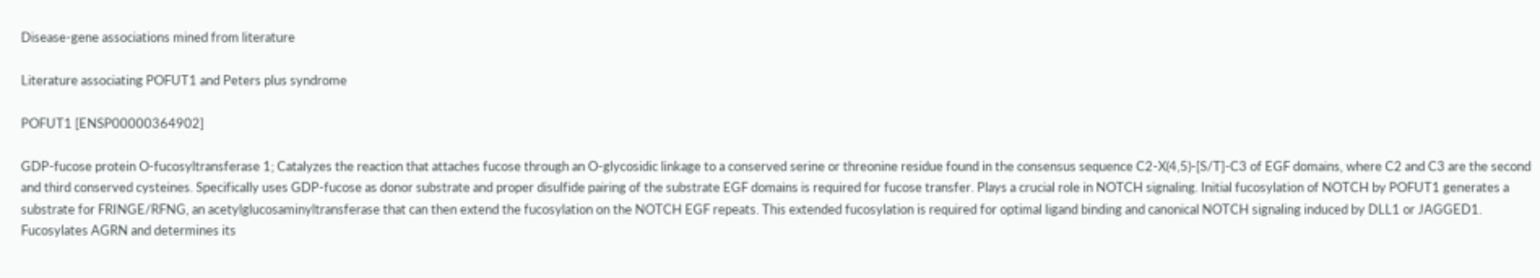Disease-gene associations mined from literature

Literature associating POFUT1 and Peters plus syndrome

POFUT1 [ENSP00000364902]

GDP-fucose protein O-fucosyltransferase 1; Catalyzes the reaction that attaches fucose through an O-glycosidic linkage to a conserved serine or threonine residue found in the consensus sequence C2-X(4,5)-[S/T]-C3 of EGF domains, where C2 and C3 are the second and third conserved cysteines. Specifically uses GDP-fucose as donor substrate and proper disulfide pairing of the substrate EGF domains is required for fucose transfer. Plays a crucial role in NOTCH signaling. Initial fucosylation of NOTCH by POFUT1 generates a substrate for FRINGE/RFNG, an acetylglucosaminyltransferase that can then extend the fucosylation on the NOTCH EGF repeats. This extended fucosylation is required for optimal ligand binding and canonical NOTCH signaling induced by DLL1 or JAGGED1. Fucosylates AGRN and determines its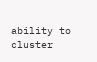ability to cluster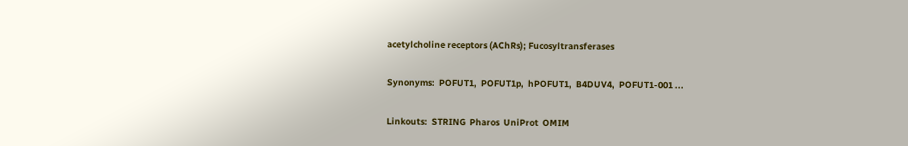acetylcholine receptors (AChRs); Fucosyltransferases

Synonyms:  POFUT1,  POFUT1p,  hPOFUT1,  B4DUV4,  POFUT1-001 ...

Linkouts:  STRING  Pharos  UniProt  OMIM